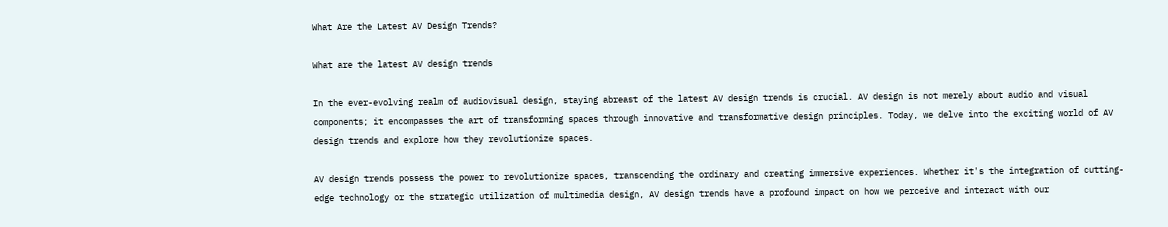What Are the Latest AV Design Trends?

What are the latest AV design trends

In the ever-evolving realm of audiovisual design, staying abreast of the latest AV design trends is crucial. AV design is not merely about audio and visual components; it encompasses the art of transforming spaces through innovative and transformative design principles. Today, we delve into the exciting world of AV design trends and explore how they revolutionize spaces.

AV design trends possess the power to revolutionize spaces, transcending the ordinary and creating immersive experiences. Whether it's the integration of cutting-edge technology or the strategic utilization of multimedia design, AV design trends have a profound impact on how we perceive and interact with our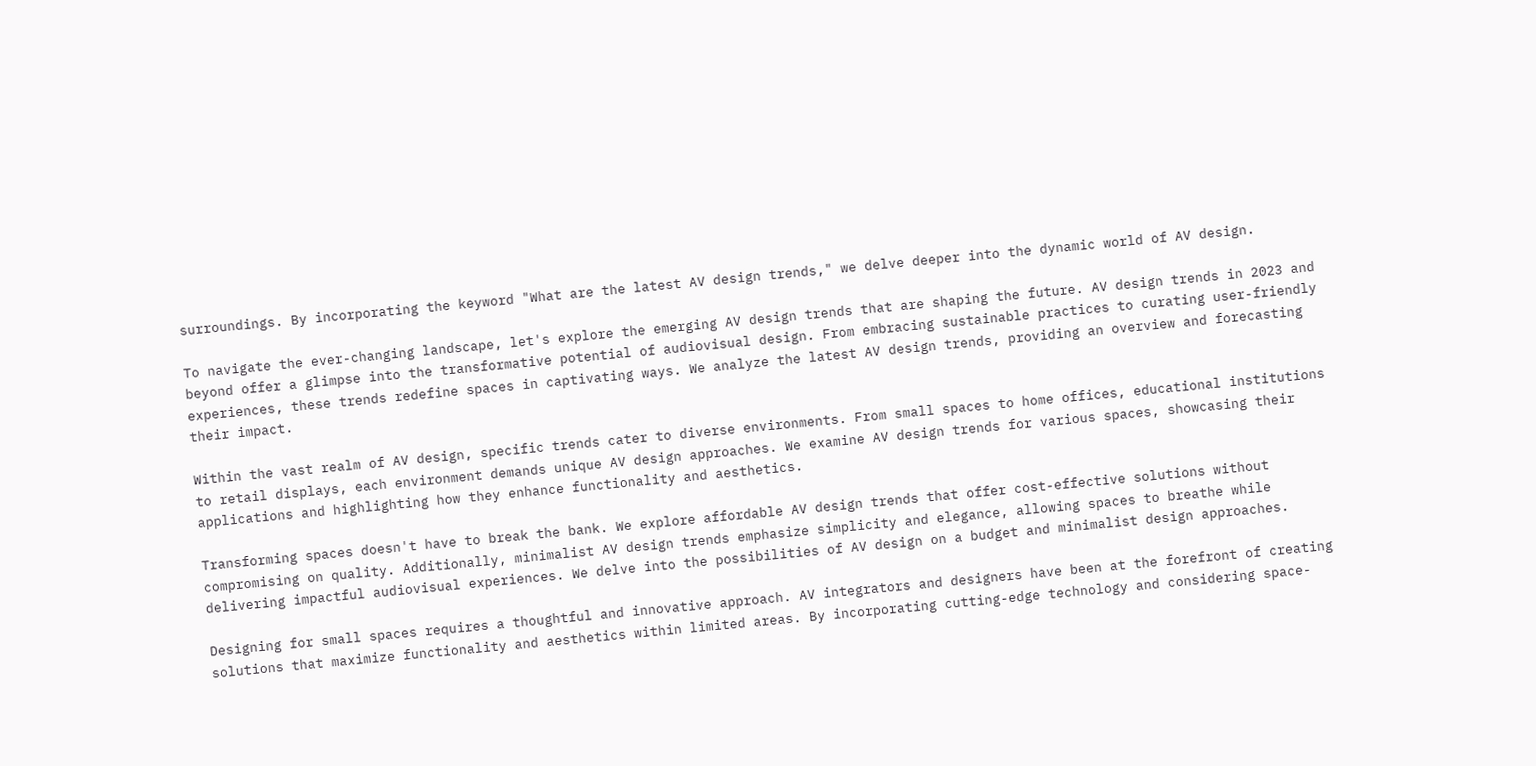surroundings. By incorporating the keyword "What are the latest AV design trends," we delve deeper into the dynamic world of AV design.

To navigate the ever-changing landscape, let's explore the emerging AV design trends that are shaping the future. AV design trends in 2023 and beyond offer a glimpse into the transformative potential of audiovisual design. From embracing sustainable practices to curating user-friendly experiences, these trends redefine spaces in captivating ways. We analyze the latest AV design trends, providing an overview and forecasting their impact.

Within the vast realm of AV design, specific trends cater to diverse environments. From small spaces to home offices, educational institutions to retail displays, each environment demands unique AV design approaches. We examine AV design trends for various spaces, showcasing their applications and highlighting how they enhance functionality and aesthetics.

Transforming spaces doesn't have to break the bank. We explore affordable AV design trends that offer cost-effective solutions without compromising on quality. Additionally, minimalist AV design trends emphasize simplicity and elegance, allowing spaces to breathe while delivering impactful audiovisual experiences. We delve into the possibilities of AV design on a budget and minimalist design approaches.

Designing for small spaces requires a thoughtful and innovative approach. AV integrators and designers have been at the forefront of creating solutions that maximize functionality and aesthetics within limited areas. By incorporating cutting-edge technology and considering space-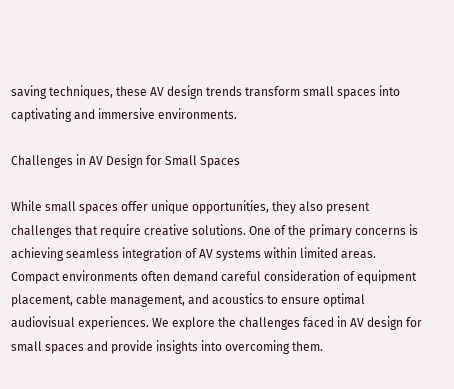saving techniques, these AV design trends transform small spaces into captivating and immersive environments.

Challenges in AV Design for Small Spaces

While small spaces offer unique opportunities, they also present challenges that require creative solutions. One of the primary concerns is achieving seamless integration of AV systems within limited areas. Compact environments often demand careful consideration of equipment placement, cable management, and acoustics to ensure optimal audiovisual experiences. We explore the challenges faced in AV design for small spaces and provide insights into overcoming them.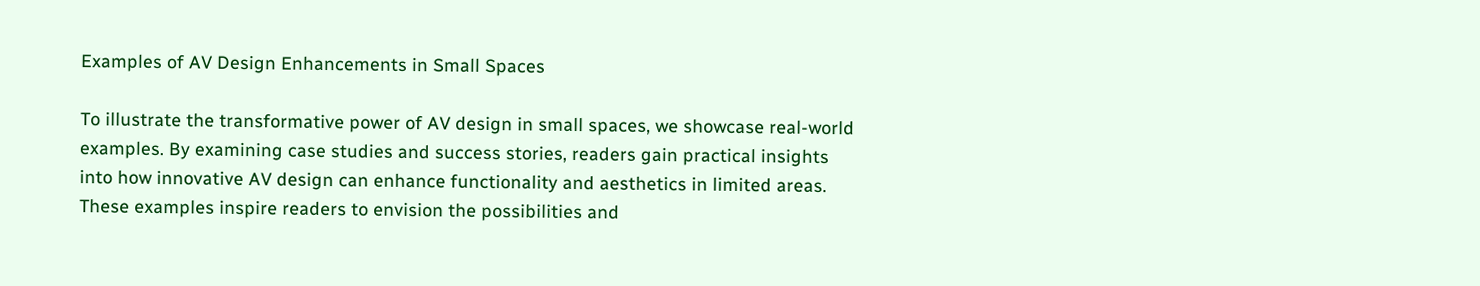Examples of AV Design Enhancements in Small Spaces

To illustrate the transformative power of AV design in small spaces, we showcase real-world examples. By examining case studies and success stories, readers gain practical insights into how innovative AV design can enhance functionality and aesthetics in limited areas. These examples inspire readers to envision the possibilities and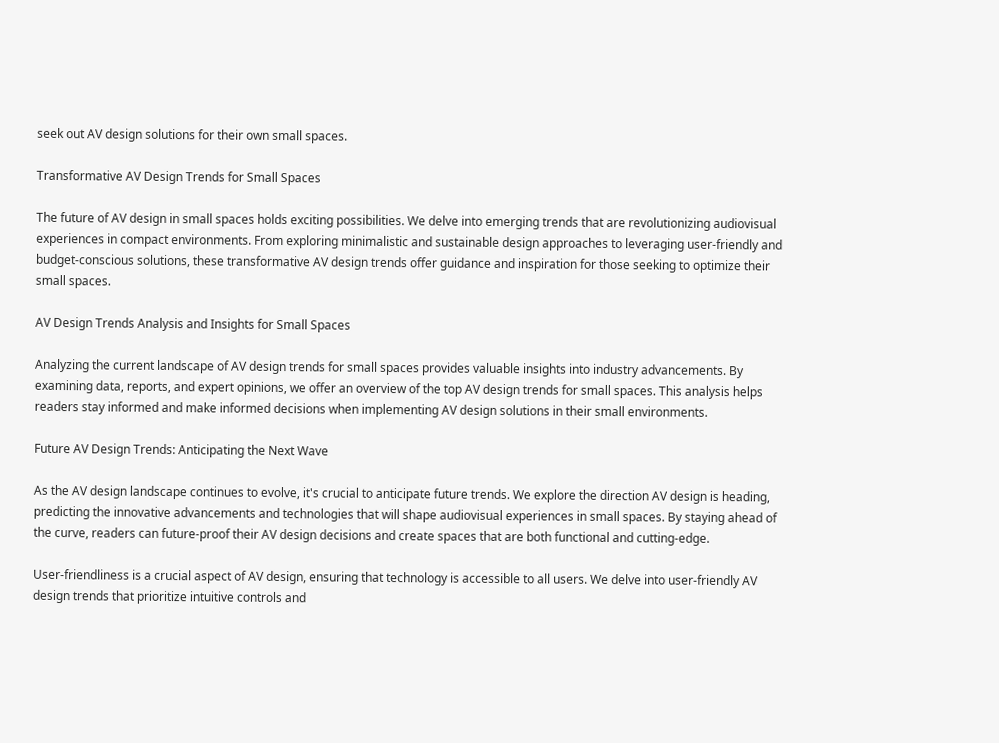seek out AV design solutions for their own small spaces.

Transformative AV Design Trends for Small Spaces

The future of AV design in small spaces holds exciting possibilities. We delve into emerging trends that are revolutionizing audiovisual experiences in compact environments. From exploring minimalistic and sustainable design approaches to leveraging user-friendly and budget-conscious solutions, these transformative AV design trends offer guidance and inspiration for those seeking to optimize their small spaces.

AV Design Trends Analysis and Insights for Small Spaces

Analyzing the current landscape of AV design trends for small spaces provides valuable insights into industry advancements. By examining data, reports, and expert opinions, we offer an overview of the top AV design trends for small spaces. This analysis helps readers stay informed and make informed decisions when implementing AV design solutions in their small environments.

Future AV Design Trends: Anticipating the Next Wave

As the AV design landscape continues to evolve, it's crucial to anticipate future trends. We explore the direction AV design is heading, predicting the innovative advancements and technologies that will shape audiovisual experiences in small spaces. By staying ahead of the curve, readers can future-proof their AV design decisions and create spaces that are both functional and cutting-edge.

User-friendliness is a crucial aspect of AV design, ensuring that technology is accessible to all users. We delve into user-friendly AV design trends that prioritize intuitive controls and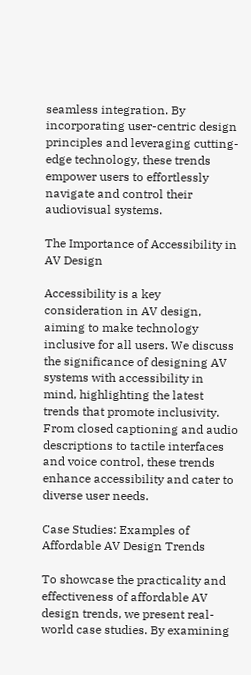seamless integration. By incorporating user-centric design principles and leveraging cutting-edge technology, these trends empower users to effortlessly navigate and control their audiovisual systems.

The Importance of Accessibility in AV Design

Accessibility is a key consideration in AV design, aiming to make technology inclusive for all users. We discuss the significance of designing AV systems with accessibility in mind, highlighting the latest trends that promote inclusivity. From closed captioning and audio descriptions to tactile interfaces and voice control, these trends enhance accessibility and cater to diverse user needs.

Case Studies: Examples of Affordable AV Design Trends

To showcase the practicality and effectiveness of affordable AV design trends, we present real-world case studies. By examining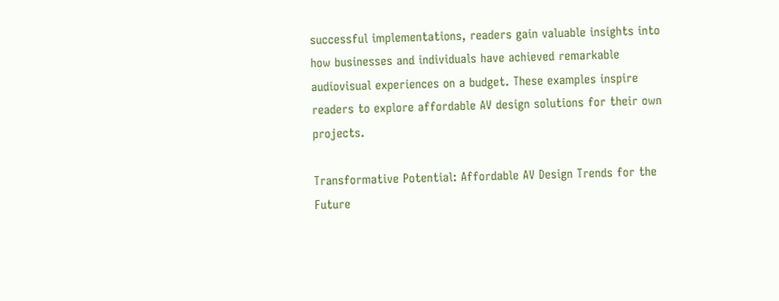successful implementations, readers gain valuable insights into how businesses and individuals have achieved remarkable audiovisual experiences on a budget. These examples inspire readers to explore affordable AV design solutions for their own projects.

Transformative Potential: Affordable AV Design Trends for the Future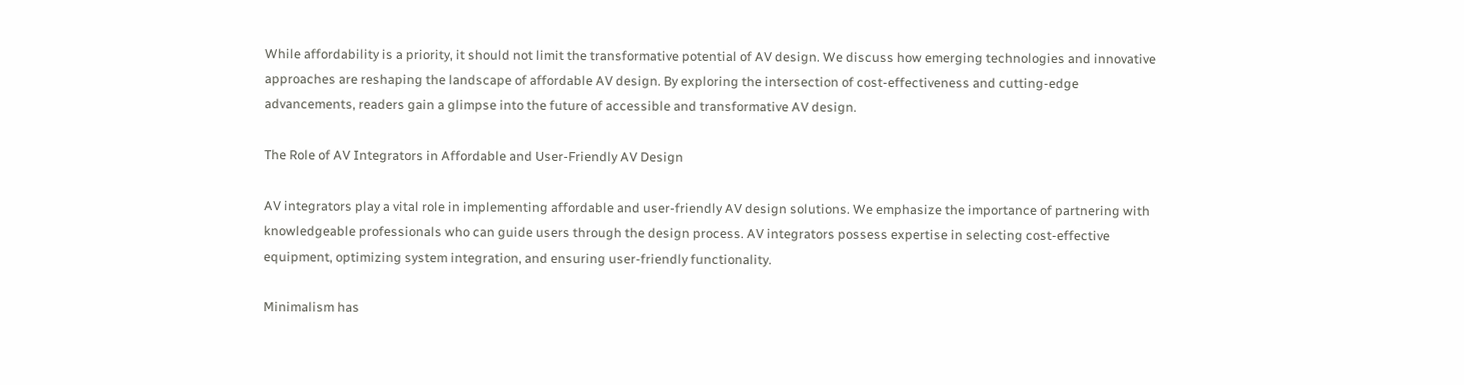While affordability is a priority, it should not limit the transformative potential of AV design. We discuss how emerging technologies and innovative approaches are reshaping the landscape of affordable AV design. By exploring the intersection of cost-effectiveness and cutting-edge advancements, readers gain a glimpse into the future of accessible and transformative AV design.

The Role of AV Integrators in Affordable and User-Friendly AV Design

AV integrators play a vital role in implementing affordable and user-friendly AV design solutions. We emphasize the importance of partnering with knowledgeable professionals who can guide users through the design process. AV integrators possess expertise in selecting cost-effective equipment, optimizing system integration, and ensuring user-friendly functionality.

Minimalism has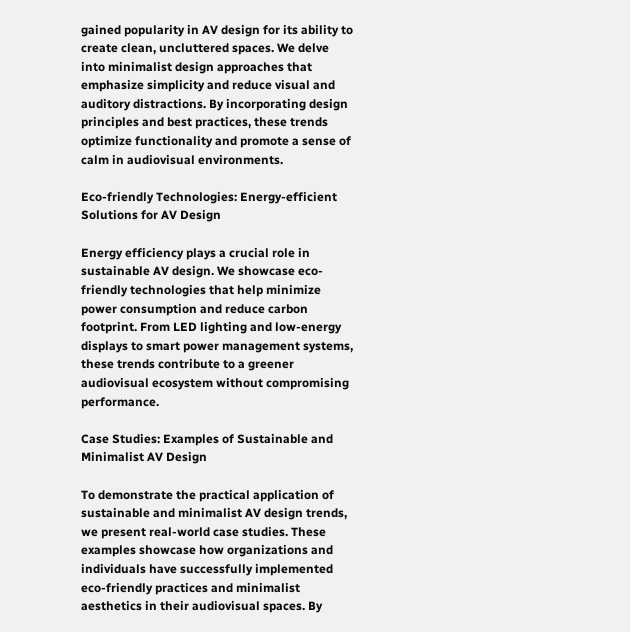gained popularity in AV design for its ability to create clean, uncluttered spaces. We delve into minimalist design approaches that emphasize simplicity and reduce visual and auditory distractions. By incorporating design principles and best practices, these trends optimize functionality and promote a sense of calm in audiovisual environments.

Eco-friendly Technologies: Energy-efficient Solutions for AV Design

Energy efficiency plays a crucial role in sustainable AV design. We showcase eco-friendly technologies that help minimize power consumption and reduce carbon footprint. From LED lighting and low-energy displays to smart power management systems, these trends contribute to a greener audiovisual ecosystem without compromising performance.

Case Studies: Examples of Sustainable and Minimalist AV Design

To demonstrate the practical application of sustainable and minimalist AV design trends, we present real-world case studies. These examples showcase how organizations and individuals have successfully implemented eco-friendly practices and minimalist aesthetics in their audiovisual spaces. By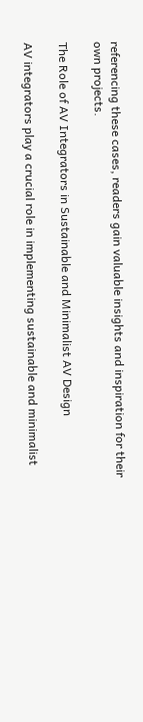referencing these cases, readers gain valuable insights and inspiration for their own projects.

The Role of AV Integrators in Sustainable and Minimalist AV Design

AV integrators play a crucial role in implementing sustainable and minimalist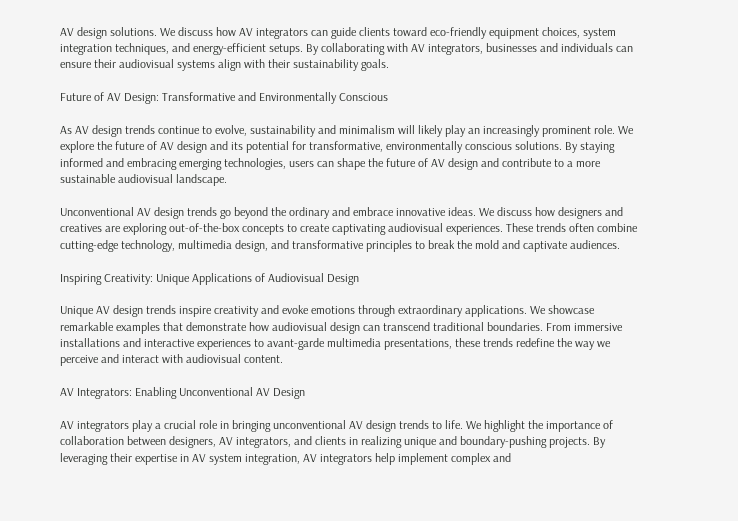AV design solutions. We discuss how AV integrators can guide clients toward eco-friendly equipment choices, system integration techniques, and energy-efficient setups. By collaborating with AV integrators, businesses and individuals can ensure their audiovisual systems align with their sustainability goals.

Future of AV Design: Transformative and Environmentally Conscious

As AV design trends continue to evolve, sustainability and minimalism will likely play an increasingly prominent role. We explore the future of AV design and its potential for transformative, environmentally conscious solutions. By staying informed and embracing emerging technologies, users can shape the future of AV design and contribute to a more sustainable audiovisual landscape.

Unconventional AV design trends go beyond the ordinary and embrace innovative ideas. We discuss how designers and creatives are exploring out-of-the-box concepts to create captivating audiovisual experiences. These trends often combine cutting-edge technology, multimedia design, and transformative principles to break the mold and captivate audiences.

Inspiring Creativity: Unique Applications of Audiovisual Design

Unique AV design trends inspire creativity and evoke emotions through extraordinary applications. We showcase remarkable examples that demonstrate how audiovisual design can transcend traditional boundaries. From immersive installations and interactive experiences to avant-garde multimedia presentations, these trends redefine the way we perceive and interact with audiovisual content.

AV Integrators: Enabling Unconventional AV Design

AV integrators play a crucial role in bringing unconventional AV design trends to life. We highlight the importance of collaboration between designers, AV integrators, and clients in realizing unique and boundary-pushing projects. By leveraging their expertise in AV system integration, AV integrators help implement complex and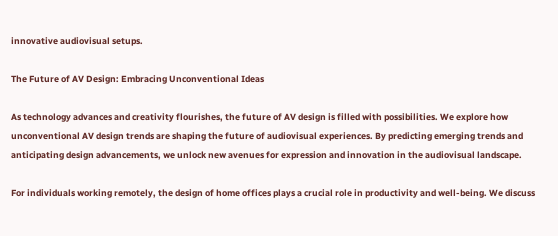innovative audiovisual setups.

The Future of AV Design: Embracing Unconventional Ideas

As technology advances and creativity flourishes, the future of AV design is filled with possibilities. We explore how unconventional AV design trends are shaping the future of audiovisual experiences. By predicting emerging trends and anticipating design advancements, we unlock new avenues for expression and innovation in the audiovisual landscape.

For individuals working remotely, the design of home offices plays a crucial role in productivity and well-being. We discuss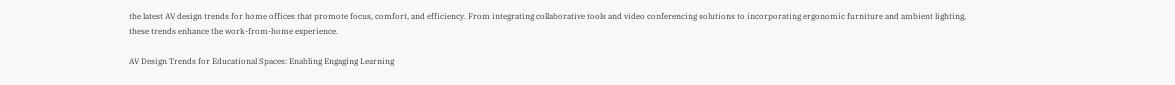the latest AV design trends for home offices that promote focus, comfort, and efficiency. From integrating collaborative tools and video conferencing solutions to incorporating ergonomic furniture and ambient lighting, these trends enhance the work-from-home experience.

AV Design Trends for Educational Spaces: Enabling Engaging Learning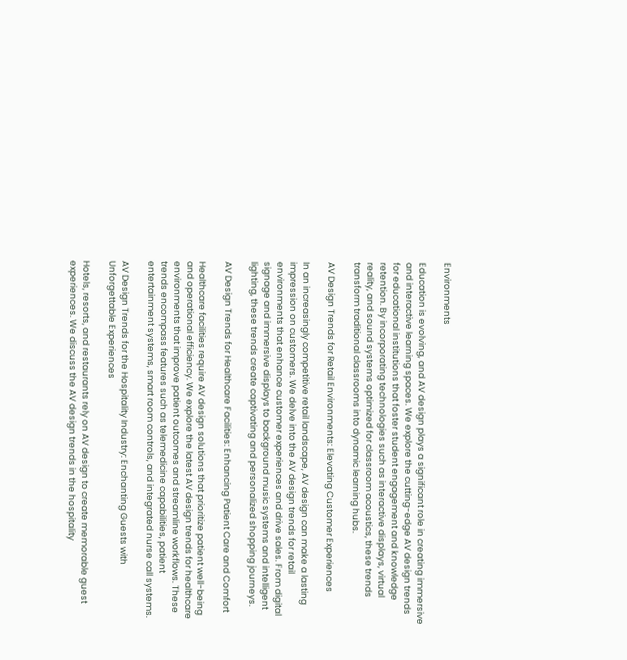Environments

Education is evolving, and AV design plays a significant role in creating immersive and interactive learning spaces. We explore the cutting-edge AV design trends for educational institutions that foster student engagement and knowledge retention. By incorporating technologies such as interactive displays, virtual reality, and sound systems optimized for classroom acoustics, these trends transform traditional classrooms into dynamic learning hubs.

AV Design Trends for Retail Environments: Elevating Customer Experiences

In an increasingly competitive retail landscape, AV design can make a lasting impression on customers. We delve into the AV design trends for retail environments that enhance customer experiences and drive sales. From digital signage and immersive displays to background music systems and intelligent lighting, these trends create captivating and personalized shopping journeys.

AV Design Trends for Healthcare Facilities: Enhancing Patient Care and Comfort

Healthcare facilities require AV design solutions that prioritize patient well-being and operational efficiency. We explore the latest AV design trends for healthcare environments that improve patient outcomes and streamline workflows. These trends encompass features such as telemedicine capabilities, patient entertainment systems, smart room controls, and integrated nurse call systems.

AV Design Trends for the Hospitality Industry: Enchanting Guests with Unforgettable Experiences

Hotels, resorts, and restaurants rely on AV design to create memorable guest experiences. We discuss the AV design trends in the hospitality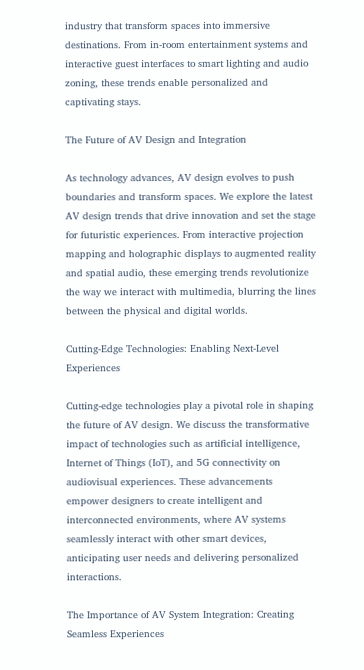industry that transform spaces into immersive destinations. From in-room entertainment systems and interactive guest interfaces to smart lighting and audio zoning, these trends enable personalized and captivating stays.

The Future of AV Design and Integration

As technology advances, AV design evolves to push boundaries and transform spaces. We explore the latest AV design trends that drive innovation and set the stage for futuristic experiences. From interactive projection mapping and holographic displays to augmented reality and spatial audio, these emerging trends revolutionize the way we interact with multimedia, blurring the lines between the physical and digital worlds.

Cutting-Edge Technologies: Enabling Next-Level Experiences

Cutting-edge technologies play a pivotal role in shaping the future of AV design. We discuss the transformative impact of technologies such as artificial intelligence, Internet of Things (IoT), and 5G connectivity on audiovisual experiences. These advancements empower designers to create intelligent and interconnected environments, where AV systems seamlessly interact with other smart devices, anticipating user needs and delivering personalized interactions.

The Importance of AV System Integration: Creating Seamless Experiences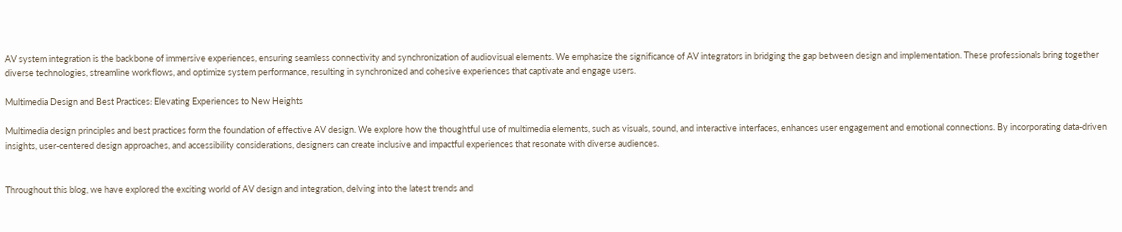AV system integration is the backbone of immersive experiences, ensuring seamless connectivity and synchronization of audiovisual elements. We emphasize the significance of AV integrators in bridging the gap between design and implementation. These professionals bring together diverse technologies, streamline workflows, and optimize system performance, resulting in synchronized and cohesive experiences that captivate and engage users.

Multimedia Design and Best Practices: Elevating Experiences to New Heights

Multimedia design principles and best practices form the foundation of effective AV design. We explore how the thoughtful use of multimedia elements, such as visuals, sound, and interactive interfaces, enhances user engagement and emotional connections. By incorporating data-driven insights, user-centered design approaches, and accessibility considerations, designers can create inclusive and impactful experiences that resonate with diverse audiences.


Throughout this blog, we have explored the exciting world of AV design and integration, delving into the latest trends and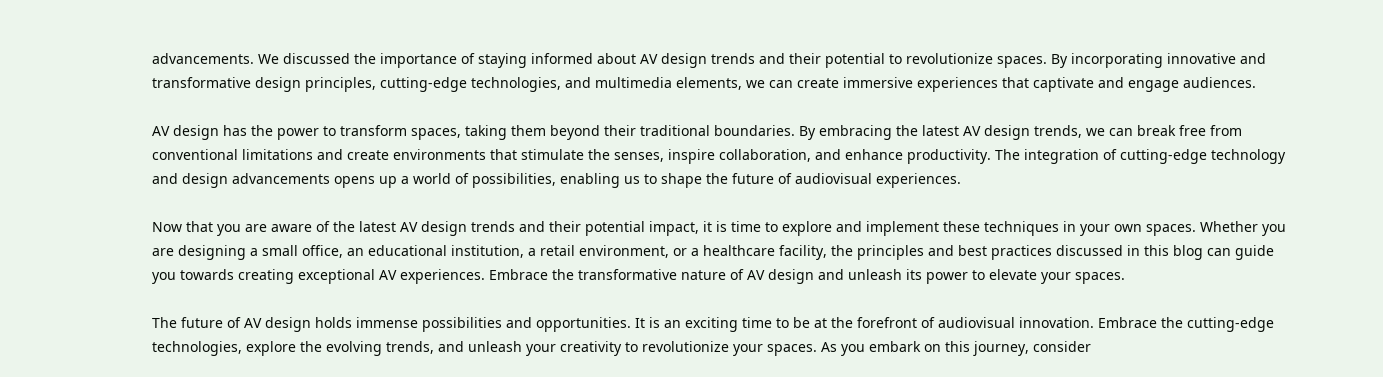advancements. We discussed the importance of staying informed about AV design trends and their potential to revolutionize spaces. By incorporating innovative and transformative design principles, cutting-edge technologies, and multimedia elements, we can create immersive experiences that captivate and engage audiences.

AV design has the power to transform spaces, taking them beyond their traditional boundaries. By embracing the latest AV design trends, we can break free from conventional limitations and create environments that stimulate the senses, inspire collaboration, and enhance productivity. The integration of cutting-edge technology and design advancements opens up a world of possibilities, enabling us to shape the future of audiovisual experiences.

Now that you are aware of the latest AV design trends and their potential impact, it is time to explore and implement these techniques in your own spaces. Whether you are designing a small office, an educational institution, a retail environment, or a healthcare facility, the principles and best practices discussed in this blog can guide you towards creating exceptional AV experiences. Embrace the transformative nature of AV design and unleash its power to elevate your spaces.

The future of AV design holds immense possibilities and opportunities. It is an exciting time to be at the forefront of audiovisual innovation. Embrace the cutting-edge technologies, explore the evolving trends, and unleash your creativity to revolutionize your spaces. As you embark on this journey, consider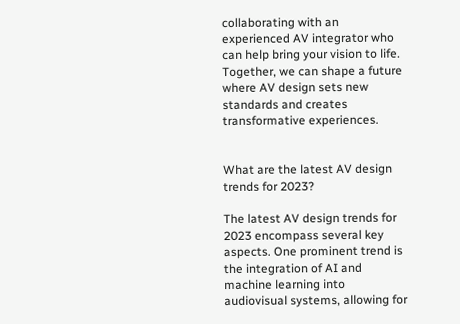collaborating with an experienced AV integrator who can help bring your vision to life. Together, we can shape a future where AV design sets new standards and creates transformative experiences.


What are the latest AV design trends for 2023?

The latest AV design trends for 2023 encompass several key aspects. One prominent trend is the integration of AI and machine learning into audiovisual systems, allowing for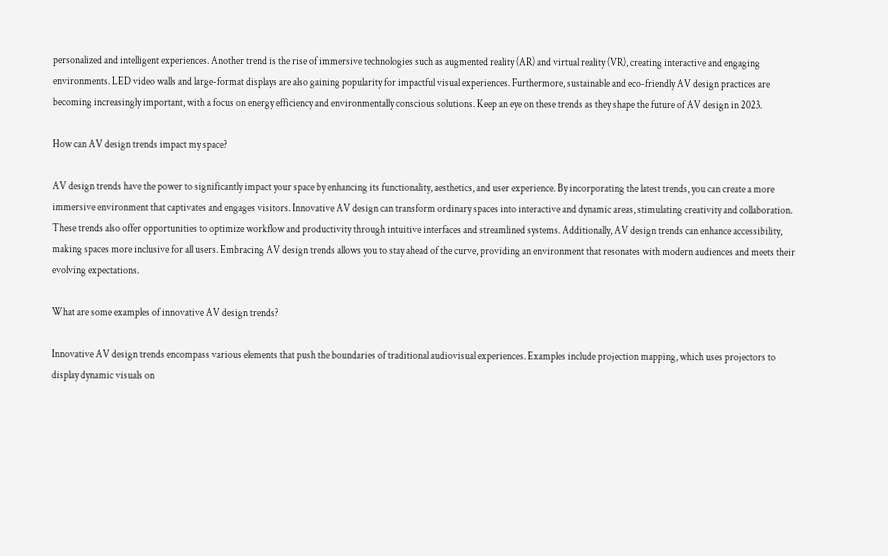personalized and intelligent experiences. Another trend is the rise of immersive technologies such as augmented reality (AR) and virtual reality (VR), creating interactive and engaging environments. LED video walls and large-format displays are also gaining popularity for impactful visual experiences. Furthermore, sustainable and eco-friendly AV design practices are becoming increasingly important, with a focus on energy efficiency and environmentally conscious solutions. Keep an eye on these trends as they shape the future of AV design in 2023.

How can AV design trends impact my space?

AV design trends have the power to significantly impact your space by enhancing its functionality, aesthetics, and user experience. By incorporating the latest trends, you can create a more immersive environment that captivates and engages visitors. Innovative AV design can transform ordinary spaces into interactive and dynamic areas, stimulating creativity and collaboration. These trends also offer opportunities to optimize workflow and productivity through intuitive interfaces and streamlined systems. Additionally, AV design trends can enhance accessibility, making spaces more inclusive for all users. Embracing AV design trends allows you to stay ahead of the curve, providing an environment that resonates with modern audiences and meets their evolving expectations.

What are some examples of innovative AV design trends?

Innovative AV design trends encompass various elements that push the boundaries of traditional audiovisual experiences. Examples include projection mapping, which uses projectors to display dynamic visuals on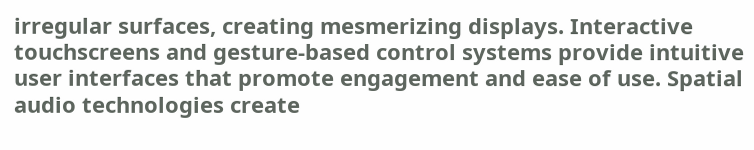irregular surfaces, creating mesmerizing displays. Interactive touchscreens and gesture-based control systems provide intuitive user interfaces that promote engagement and ease of use. Spatial audio technologies create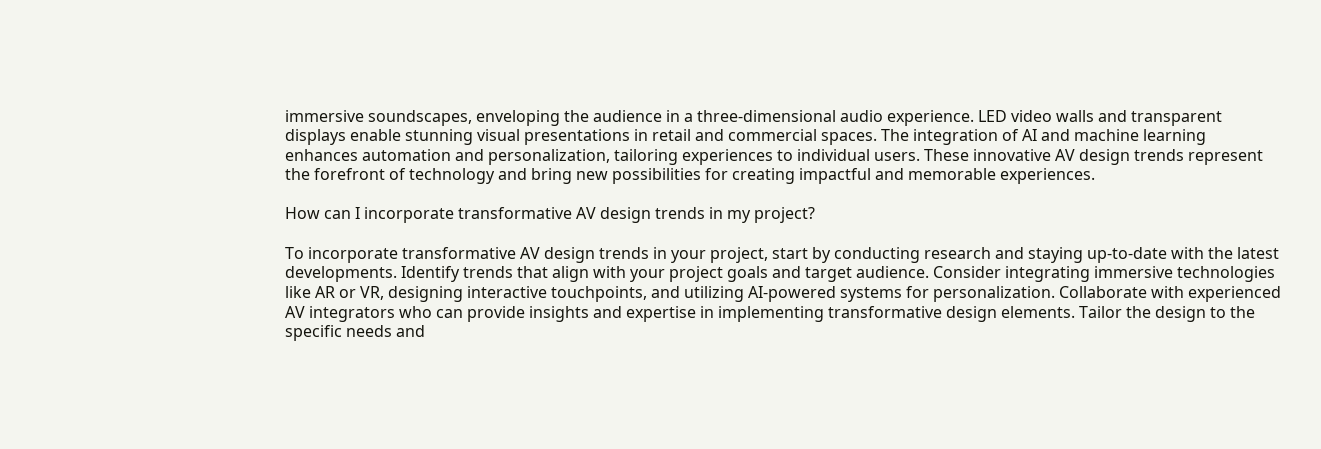immersive soundscapes, enveloping the audience in a three-dimensional audio experience. LED video walls and transparent displays enable stunning visual presentations in retail and commercial spaces. The integration of AI and machine learning enhances automation and personalization, tailoring experiences to individual users. These innovative AV design trends represent the forefront of technology and bring new possibilities for creating impactful and memorable experiences.

How can I incorporate transformative AV design trends in my project?

To incorporate transformative AV design trends in your project, start by conducting research and staying up-to-date with the latest developments. Identify trends that align with your project goals and target audience. Consider integrating immersive technologies like AR or VR, designing interactive touchpoints, and utilizing AI-powered systems for personalization. Collaborate with experienced AV integrators who can provide insights and expertise in implementing transformative design elements. Tailor the design to the specific needs and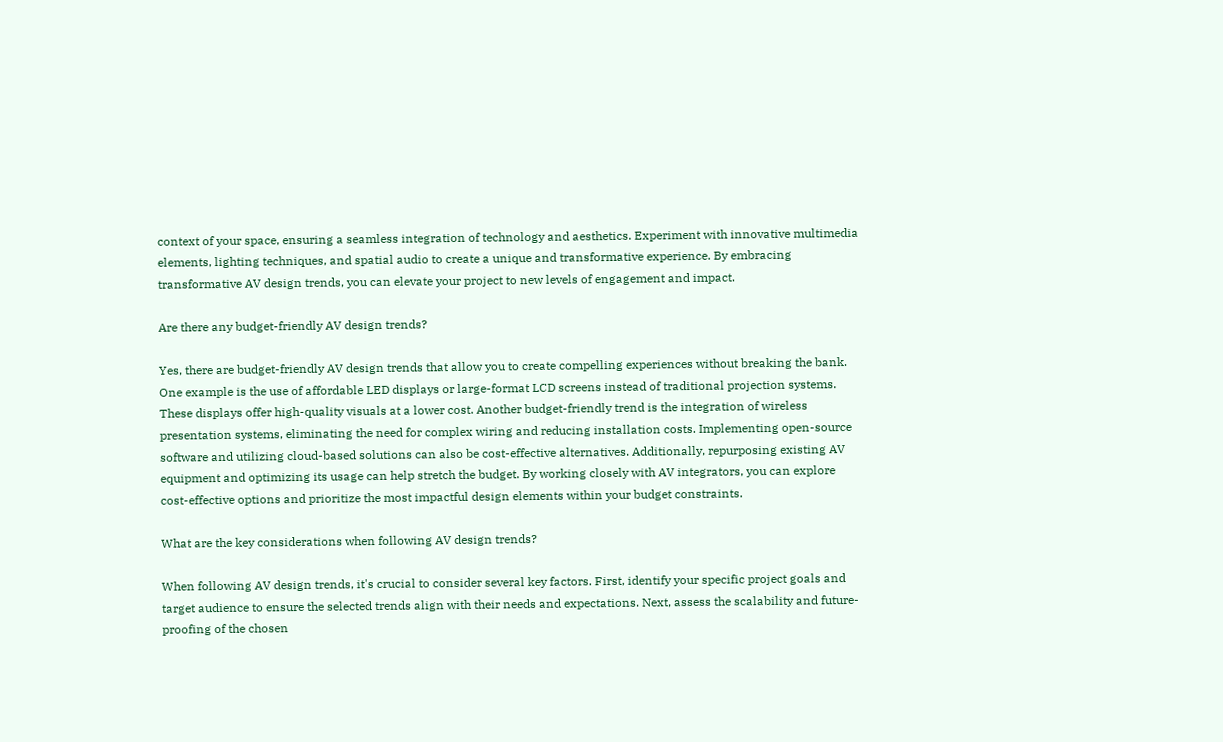context of your space, ensuring a seamless integration of technology and aesthetics. Experiment with innovative multimedia elements, lighting techniques, and spatial audio to create a unique and transformative experience. By embracing transformative AV design trends, you can elevate your project to new levels of engagement and impact.

Are there any budget-friendly AV design trends?

Yes, there are budget-friendly AV design trends that allow you to create compelling experiences without breaking the bank. One example is the use of affordable LED displays or large-format LCD screens instead of traditional projection systems. These displays offer high-quality visuals at a lower cost. Another budget-friendly trend is the integration of wireless presentation systems, eliminating the need for complex wiring and reducing installation costs. Implementing open-source software and utilizing cloud-based solutions can also be cost-effective alternatives. Additionally, repurposing existing AV equipment and optimizing its usage can help stretch the budget. By working closely with AV integrators, you can explore cost-effective options and prioritize the most impactful design elements within your budget constraints.

What are the key considerations when following AV design trends?

When following AV design trends, it's crucial to consider several key factors. First, identify your specific project goals and target audience to ensure the selected trends align with their needs and expectations. Next, assess the scalability and future-proofing of the chosen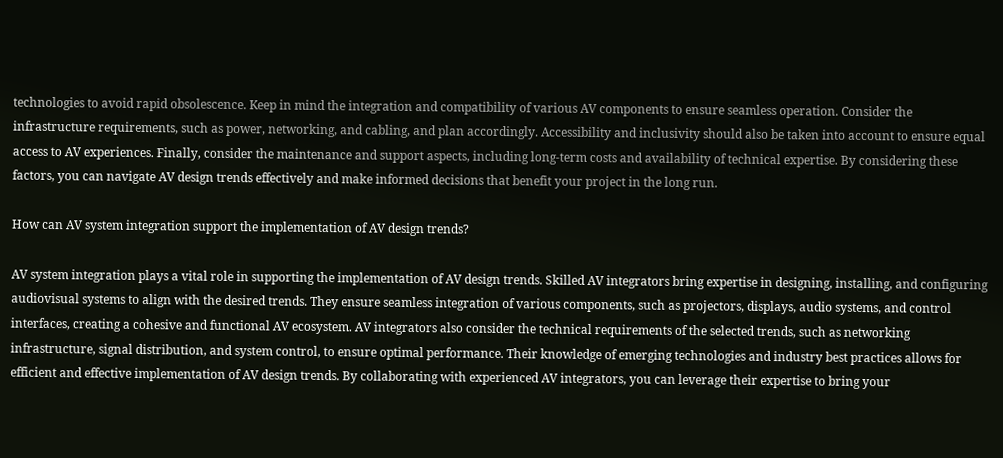technologies to avoid rapid obsolescence. Keep in mind the integration and compatibility of various AV components to ensure seamless operation. Consider the infrastructure requirements, such as power, networking, and cabling, and plan accordingly. Accessibility and inclusivity should also be taken into account to ensure equal access to AV experiences. Finally, consider the maintenance and support aspects, including long-term costs and availability of technical expertise. By considering these factors, you can navigate AV design trends effectively and make informed decisions that benefit your project in the long run.

How can AV system integration support the implementation of AV design trends?

AV system integration plays a vital role in supporting the implementation of AV design trends. Skilled AV integrators bring expertise in designing, installing, and configuring audiovisual systems to align with the desired trends. They ensure seamless integration of various components, such as projectors, displays, audio systems, and control interfaces, creating a cohesive and functional AV ecosystem. AV integrators also consider the technical requirements of the selected trends, such as networking infrastructure, signal distribution, and system control, to ensure optimal performance. Their knowledge of emerging technologies and industry best practices allows for efficient and effective implementation of AV design trends. By collaborating with experienced AV integrators, you can leverage their expertise to bring your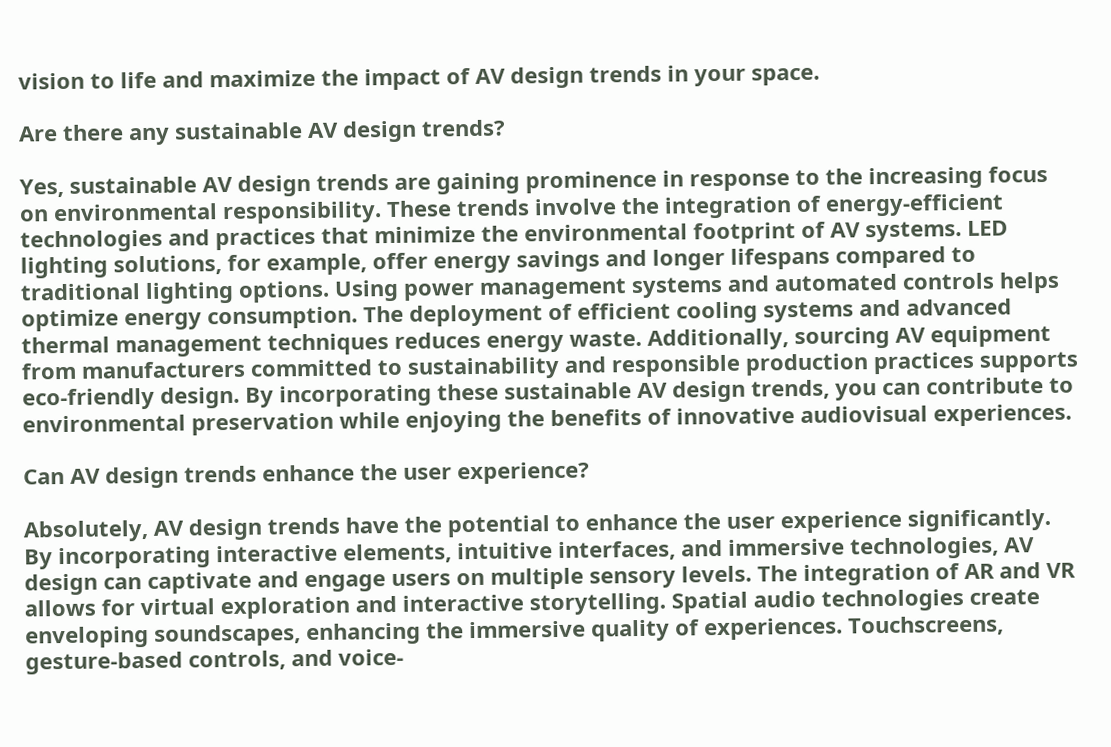vision to life and maximize the impact of AV design trends in your space.

Are there any sustainable AV design trends?

Yes, sustainable AV design trends are gaining prominence in response to the increasing focus on environmental responsibility. These trends involve the integration of energy-efficient technologies and practices that minimize the environmental footprint of AV systems. LED lighting solutions, for example, offer energy savings and longer lifespans compared to traditional lighting options. Using power management systems and automated controls helps optimize energy consumption. The deployment of efficient cooling systems and advanced thermal management techniques reduces energy waste. Additionally, sourcing AV equipment from manufacturers committed to sustainability and responsible production practices supports eco-friendly design. By incorporating these sustainable AV design trends, you can contribute to environmental preservation while enjoying the benefits of innovative audiovisual experiences.

Can AV design trends enhance the user experience?

Absolutely, AV design trends have the potential to enhance the user experience significantly. By incorporating interactive elements, intuitive interfaces, and immersive technologies, AV design can captivate and engage users on multiple sensory levels. The integration of AR and VR allows for virtual exploration and interactive storytelling. Spatial audio technologies create enveloping soundscapes, enhancing the immersive quality of experiences. Touchscreens, gesture-based controls, and voice-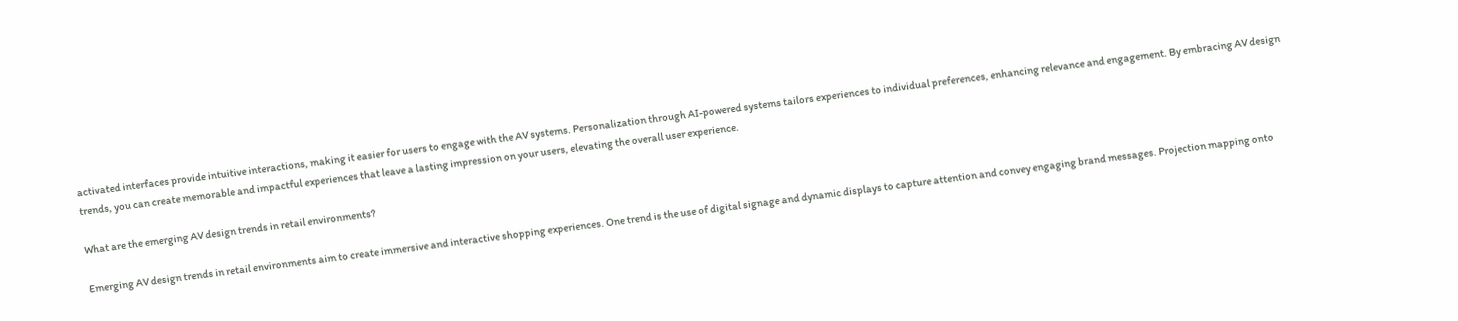activated interfaces provide intuitive interactions, making it easier for users to engage with the AV systems. Personalization through AI-powered systems tailors experiences to individual preferences, enhancing relevance and engagement. By embracing AV design trends, you can create memorable and impactful experiences that leave a lasting impression on your users, elevating the overall user experience.

What are the emerging AV design trends in retail environments?

Emerging AV design trends in retail environments aim to create immersive and interactive shopping experiences. One trend is the use of digital signage and dynamic displays to capture attention and convey engaging brand messages. Projection mapping onto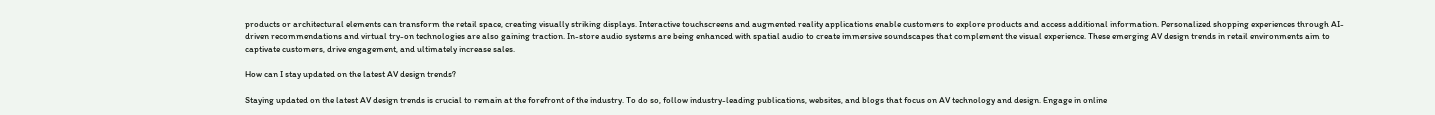products or architectural elements can transform the retail space, creating visually striking displays. Interactive touchscreens and augmented reality applications enable customers to explore products and access additional information. Personalized shopping experiences through AI-driven recommendations and virtual try-on technologies are also gaining traction. In-store audio systems are being enhanced with spatial audio to create immersive soundscapes that complement the visual experience. These emerging AV design trends in retail environments aim to captivate customers, drive engagement, and ultimately increase sales.

How can I stay updated on the latest AV design trends?

Staying updated on the latest AV design trends is crucial to remain at the forefront of the industry. To do so, follow industry-leading publications, websites, and blogs that focus on AV technology and design. Engage in online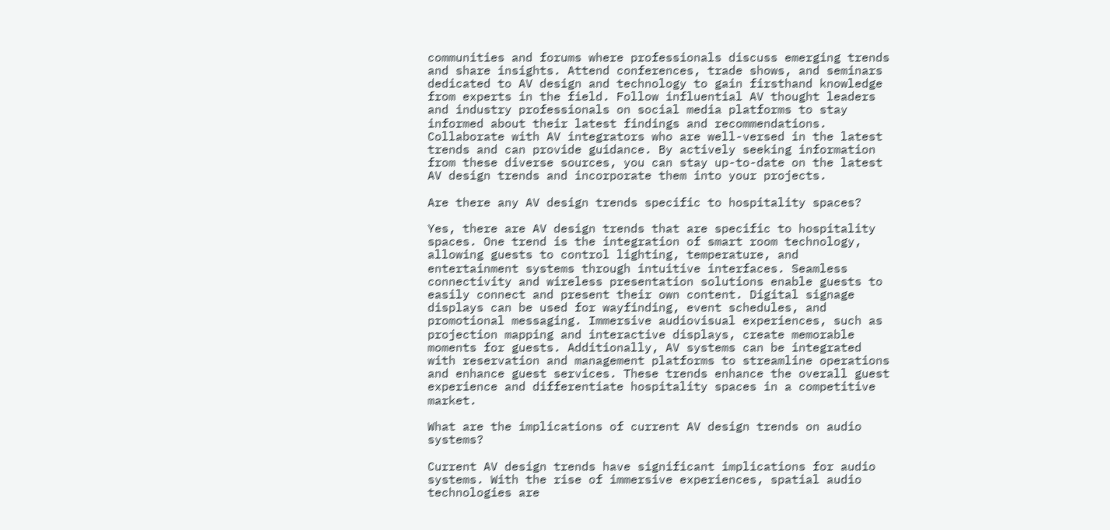communities and forums where professionals discuss emerging trends and share insights. Attend conferences, trade shows, and seminars dedicated to AV design and technology to gain firsthand knowledge from experts in the field. Follow influential AV thought leaders and industry professionals on social media platforms to stay informed about their latest findings and recommendations. Collaborate with AV integrators who are well-versed in the latest trends and can provide guidance. By actively seeking information from these diverse sources, you can stay up-to-date on the latest AV design trends and incorporate them into your projects.

Are there any AV design trends specific to hospitality spaces?

Yes, there are AV design trends that are specific to hospitality spaces. One trend is the integration of smart room technology, allowing guests to control lighting, temperature, and entertainment systems through intuitive interfaces. Seamless connectivity and wireless presentation solutions enable guests to easily connect and present their own content. Digital signage displays can be used for wayfinding, event schedules, and promotional messaging. Immersive audiovisual experiences, such as projection mapping and interactive displays, create memorable moments for guests. Additionally, AV systems can be integrated with reservation and management platforms to streamline operations and enhance guest services. These trends enhance the overall guest experience and differentiate hospitality spaces in a competitive market.

What are the implications of current AV design trends on audio systems?

Current AV design trends have significant implications for audio systems. With the rise of immersive experiences, spatial audio technologies are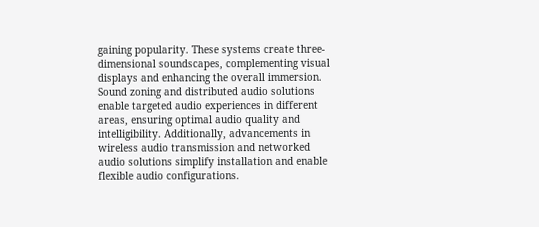gaining popularity. These systems create three-dimensional soundscapes, complementing visual displays and enhancing the overall immersion. Sound zoning and distributed audio solutions enable targeted audio experiences in different areas, ensuring optimal audio quality and intelligibility. Additionally, advancements in wireless audio transmission and networked audio solutions simplify installation and enable flexible audio configurations.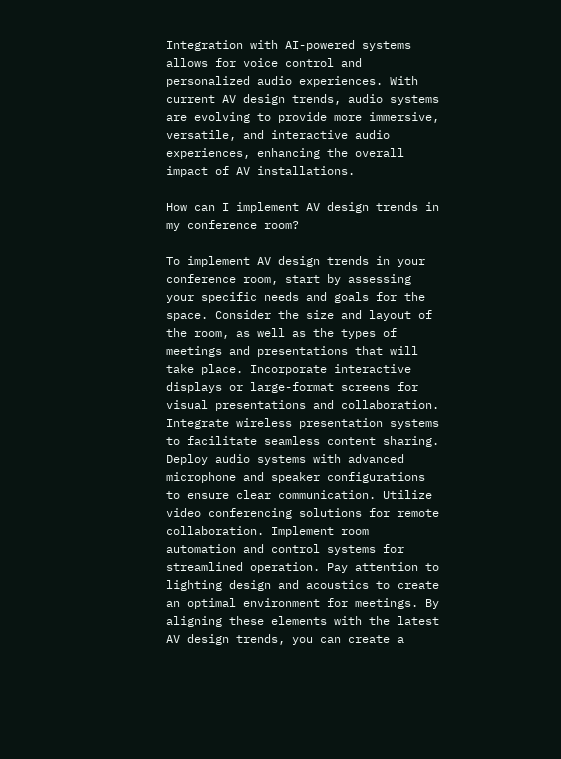Integration with AI-powered systems allows for voice control and personalized audio experiences. With current AV design trends, audio systems are evolving to provide more immersive, versatile, and interactive audio experiences, enhancing the overall impact of AV installations.

How can I implement AV design trends in my conference room?

To implement AV design trends in your conference room, start by assessing your specific needs and goals for the space. Consider the size and layout of the room, as well as the types of meetings and presentations that will take place. Incorporate interactive displays or large-format screens for visual presentations and collaboration. Integrate wireless presentation systems to facilitate seamless content sharing. Deploy audio systems with advanced microphone and speaker configurations to ensure clear communication. Utilize video conferencing solutions for remote collaboration. Implement room automation and control systems for streamlined operation. Pay attention to lighting design and acoustics to create an optimal environment for meetings. By aligning these elements with the latest AV design trends, you can create a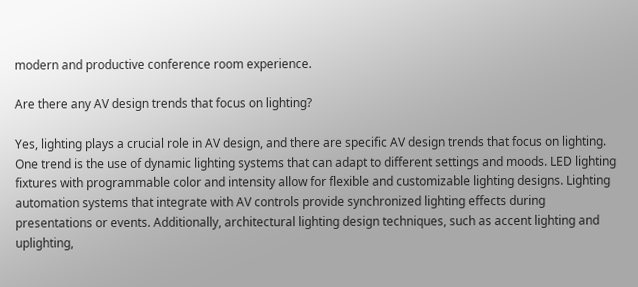modern and productive conference room experience.

Are there any AV design trends that focus on lighting?

Yes, lighting plays a crucial role in AV design, and there are specific AV design trends that focus on lighting. One trend is the use of dynamic lighting systems that can adapt to different settings and moods. LED lighting fixtures with programmable color and intensity allow for flexible and customizable lighting designs. Lighting automation systems that integrate with AV controls provide synchronized lighting effects during presentations or events. Additionally, architectural lighting design techniques, such as accent lighting and uplighting,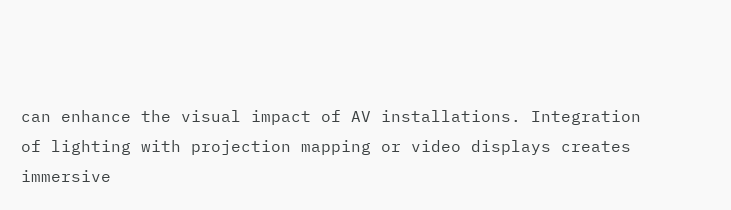can enhance the visual impact of AV installations. Integration of lighting with projection mapping or video displays creates immersive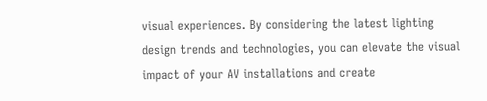visual experiences. By considering the latest lighting design trends and technologies, you can elevate the visual impact of your AV installations and create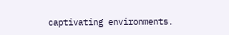captivating environments.